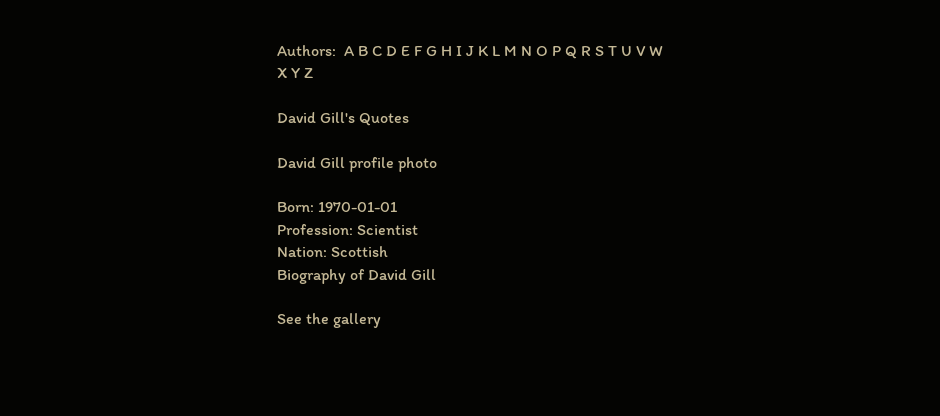Authors:  A B C D E F G H I J K L M N O P Q R S T U V W X Y Z

David Gill's Quotes

David Gill profile photo

Born: 1970-01-01
Profession: Scientist
Nation: Scottish
Biography of David Gill

See the gallery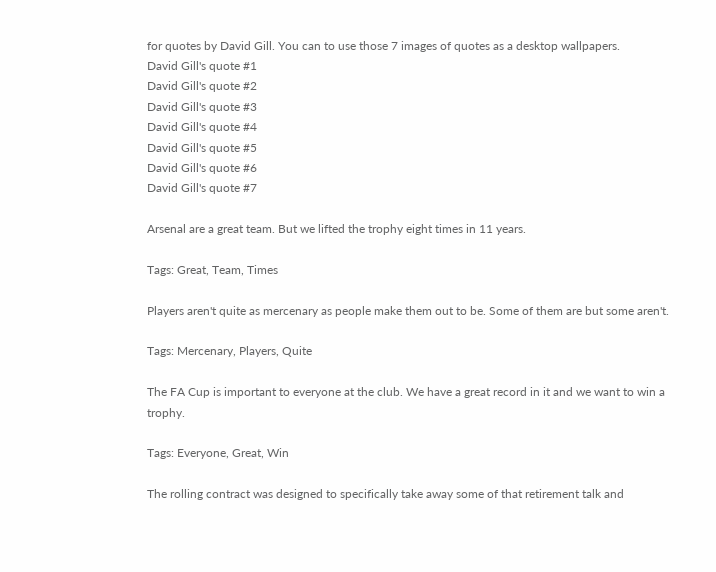for quotes by David Gill. You can to use those 7 images of quotes as a desktop wallpapers.
David Gill's quote #1
David Gill's quote #2
David Gill's quote #3
David Gill's quote #4
David Gill's quote #5
David Gill's quote #6
David Gill's quote #7

Arsenal are a great team. But we lifted the trophy eight times in 11 years.

Tags: Great, Team, Times

Players aren't quite as mercenary as people make them out to be. Some of them are but some aren't.

Tags: Mercenary, Players, Quite

The FA Cup is important to everyone at the club. We have a great record in it and we want to win a trophy.

Tags: Everyone, Great, Win

The rolling contract was designed to specifically take away some of that retirement talk and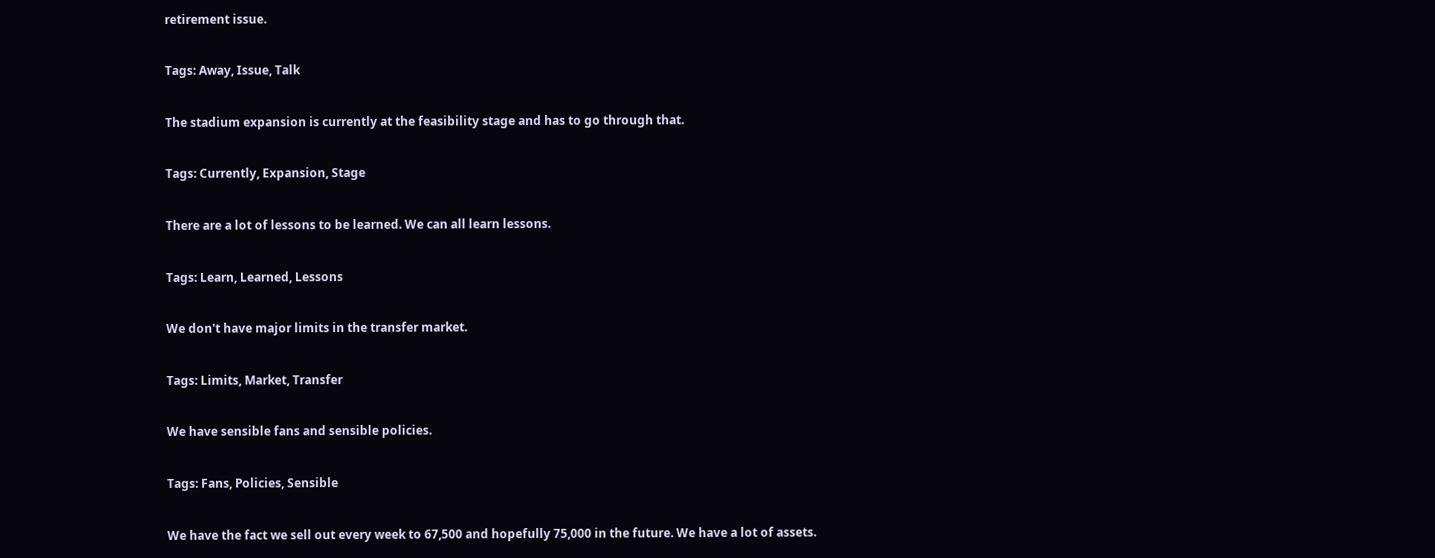retirement issue.

Tags: Away, Issue, Talk

The stadium expansion is currently at the feasibility stage and has to go through that.

Tags: Currently, Expansion, Stage

There are a lot of lessons to be learned. We can all learn lessons.

Tags: Learn, Learned, Lessons

We don't have major limits in the transfer market.

Tags: Limits, Market, Transfer

We have sensible fans and sensible policies.

Tags: Fans, Policies, Sensible

We have the fact we sell out every week to 67,500 and hopefully 75,000 in the future. We have a lot of assets.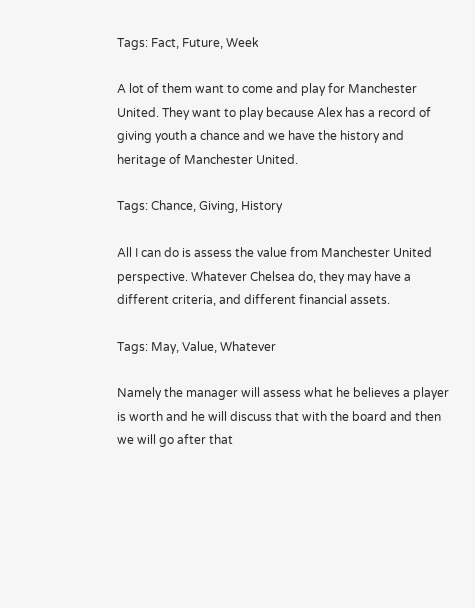Tags: Fact, Future, Week

A lot of them want to come and play for Manchester United. They want to play because Alex has a record of giving youth a chance and we have the history and heritage of Manchester United.

Tags: Chance, Giving, History

All I can do is assess the value from Manchester United perspective. Whatever Chelsea do, they may have a different criteria, and different financial assets.

Tags: May, Value, Whatever

Namely the manager will assess what he believes a player is worth and he will discuss that with the board and then we will go after that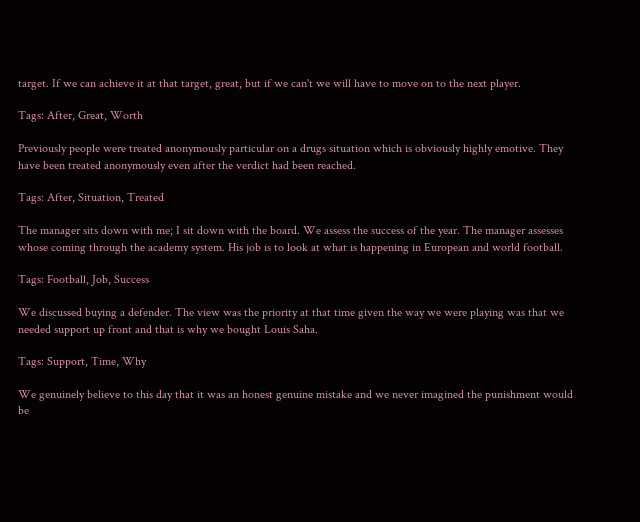target. If we can achieve it at that target, great, but if we can't we will have to move on to the next player.

Tags: After, Great, Worth

Previously people were treated anonymously particular on a drugs situation which is obviously highly emotive. They have been treated anonymously even after the verdict had been reached.

Tags: After, Situation, Treated

The manager sits down with me; I sit down with the board. We assess the success of the year. The manager assesses whose coming through the academy system. His job is to look at what is happening in European and world football.

Tags: Football, Job, Success

We discussed buying a defender. The view was the priority at that time given the way we were playing was that we needed support up front and that is why we bought Louis Saha.

Tags: Support, Time, Why

We genuinely believe to this day that it was an honest genuine mistake and we never imagined the punishment would be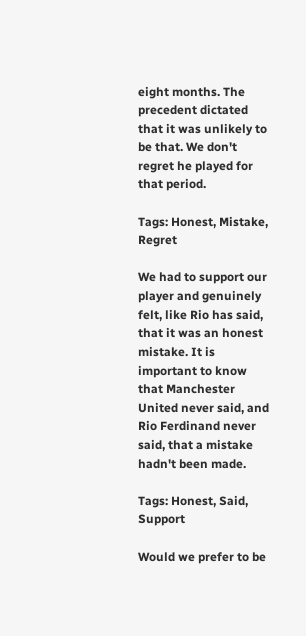eight months. The precedent dictated that it was unlikely to be that. We don't regret he played for that period.

Tags: Honest, Mistake, Regret

We had to support our player and genuinely felt, like Rio has said, that it was an honest mistake. It is important to know that Manchester United never said, and Rio Ferdinand never said, that a mistake hadn't been made.

Tags: Honest, Said, Support

Would we prefer to be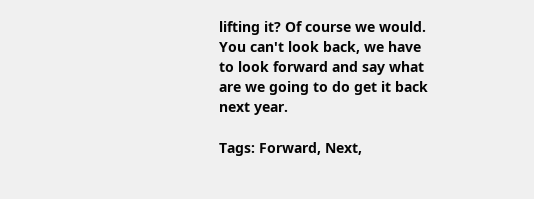lifting it? Of course we would. You can't look back, we have to look forward and say what are we going to do get it back next year.

Tags: Forward, Next,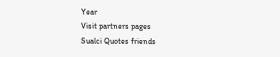Year
Visit partners pages
Sualci Quotes friends